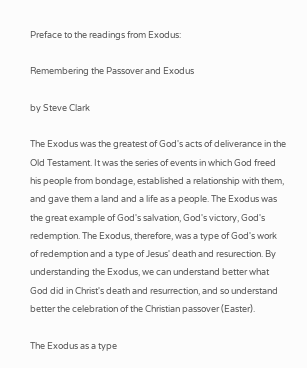Preface to the readings from Exodus:

Remembering the Passover and Exodus

by Steve Clark

The Exodus was the greatest of God's acts of deliverance in the Old Testament. It was the series of events in which God freed his people from bondage, established a relationship with them, and gave them a land and a life as a people. The Exodus was the great example of God's salvation, God's victory, God's redemption. The Exodus, therefore, was a type of God's work of redemption and a type of Jesus' death and resurection. By understanding the Exodus, we can understand better what God did in Christ's death and resurrection, and so understand better the celebration of the Christian passover (Easter).

The Exodus as a type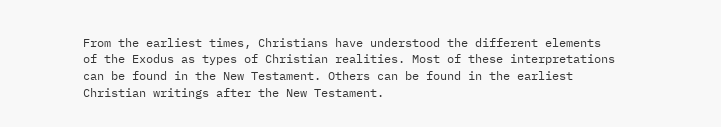From the earliest times, Christians have understood the different elements of the Exodus as types of Christian realities. Most of these interpretations can be found in the New Testament. Others can be found in the earliest Christian writings after the New Testament.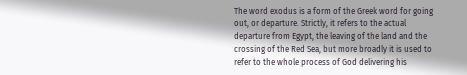The word exodus is a form of the Greek word for going out, or departure. Strictly, it refers to the actual departure from Egypt, the leaving of the land and the crossing of the Red Sea, but more broadly it is used to refer to the whole process of God delivering his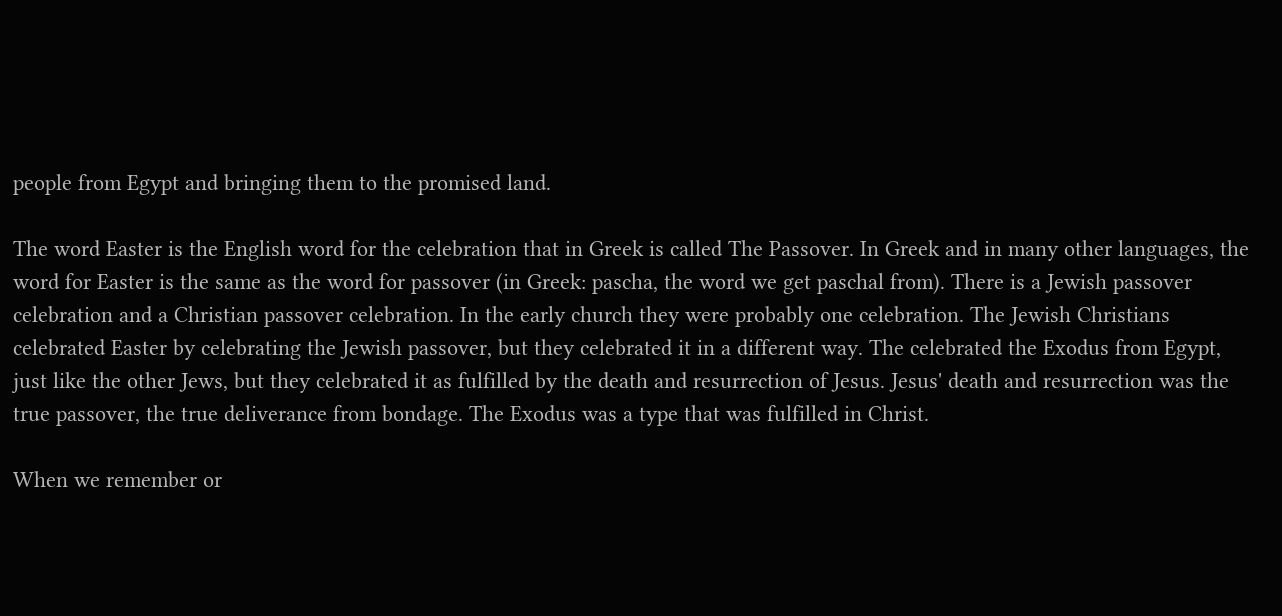people from Egypt and bringing them to the promised land.

The word Easter is the English word for the celebration that in Greek is called The Passover. In Greek and in many other languages, the word for Easter is the same as the word for passover (in Greek: pascha, the word we get paschal from). There is a Jewish passover celebration and a Christian passover celebration. In the early church they were probably one celebration. The Jewish Christians celebrated Easter by celebrating the Jewish passover, but they celebrated it in a different way. The celebrated the Exodus from Egypt, just like the other Jews, but they celebrated it as fulfilled by the death and resurrection of Jesus. Jesus' death and resurrection was the true passover, the true deliverance from bondage. The Exodus was a type that was fulfilled in Christ.

When we remember or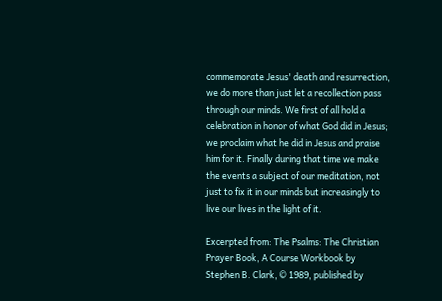commemorate Jesus' death and resurrection, we do more than just let a recollection pass through our minds. We first of all hold a celebration in honor of what God did in Jesus; we proclaim what he did in Jesus and praise him for it. Finally during that time we make the events a subject of our meditation, not just to fix it in our minds but increasingly to live our lives in the light of it.

Excerpted from: The Psalms: The Christian Prayer Book, A Course Workbook by Stephen B. Clark, © 1989, published by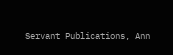Servant Publications, Ann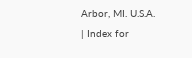Arbor, MI. U.S.A.
| Index for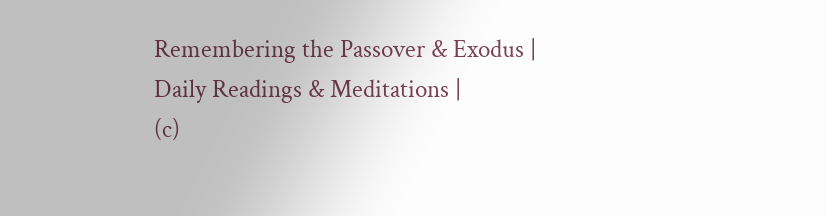Remembering the Passover & Exodus | Daily Readings & Meditations |
(c)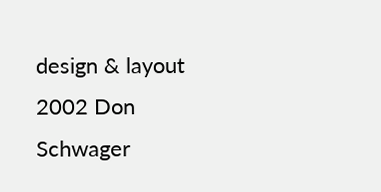design & layout 2002 Don Schwager